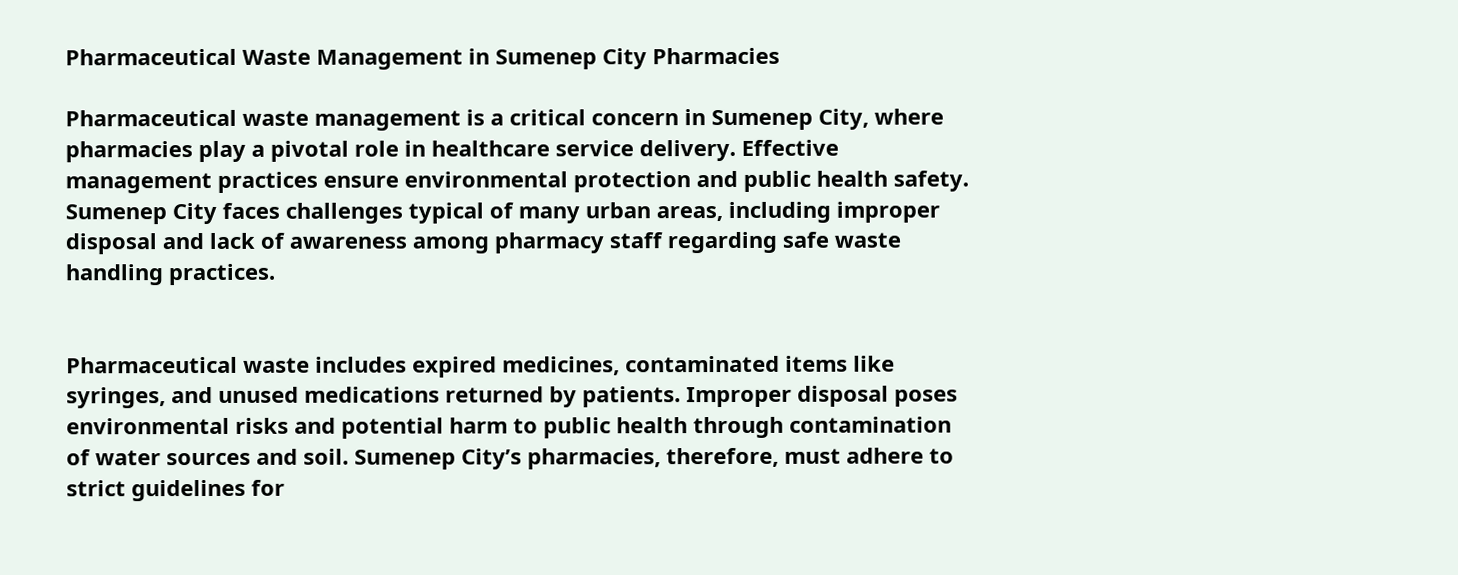Pharmaceutical Waste Management in Sumenep City Pharmacies

Pharmaceutical waste management is a critical concern in Sumenep City, where pharmacies play a pivotal role in healthcare service delivery. Effective management practices ensure environmental protection and public health safety. Sumenep City faces challenges typical of many urban areas, including improper disposal and lack of awareness among pharmacy staff regarding safe waste handling practices.


Pharmaceutical waste includes expired medicines, contaminated items like syringes, and unused medications returned by patients. Improper disposal poses environmental risks and potential harm to public health through contamination of water sources and soil. Sumenep City’s pharmacies, therefore, must adhere to strict guidelines for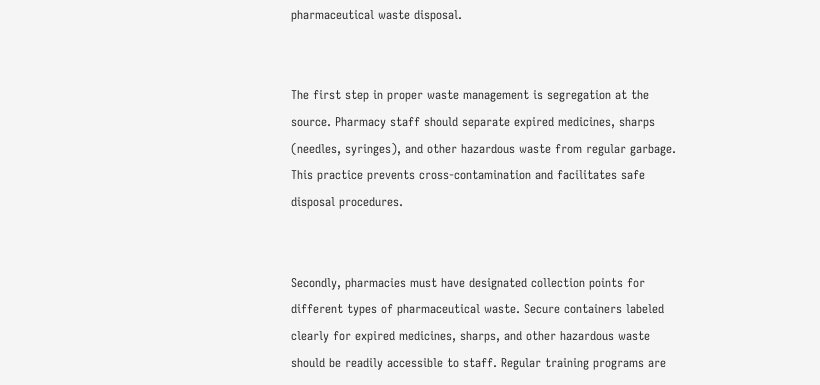pharmaceutical waste disposal.


The first step in proper waste management is segregation at the source. Pharmacy staff should separate expired medicines, sharps (needles, syringes), and other hazardous waste from regular garbage. This practice prevents cross-contamination and facilitates safe disposal procedures.


Secondly, pharmacies must have designated collection points for different types of pharmaceutical waste. Secure containers labeled clearly for expired medicines, sharps, and other hazardous waste should be readily accessible to staff. Regular training programs are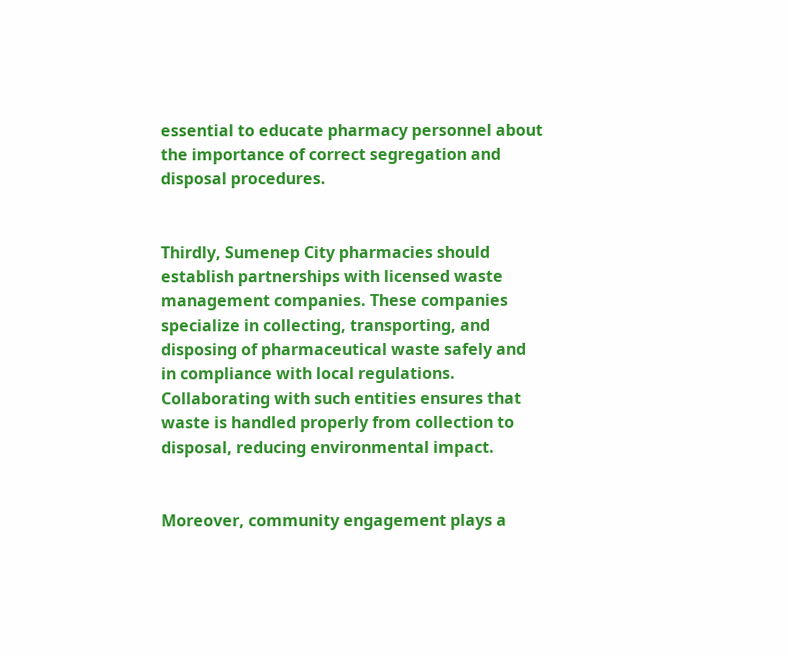essential to educate pharmacy personnel about the importance of correct segregation and disposal procedures.


Thirdly, Sumenep City pharmacies should establish partnerships with licensed waste management companies. These companies specialize in collecting, transporting, and disposing of pharmaceutical waste safely and in compliance with local regulations. Collaborating with such entities ensures that waste is handled properly from collection to disposal, reducing environmental impact.


Moreover, community engagement plays a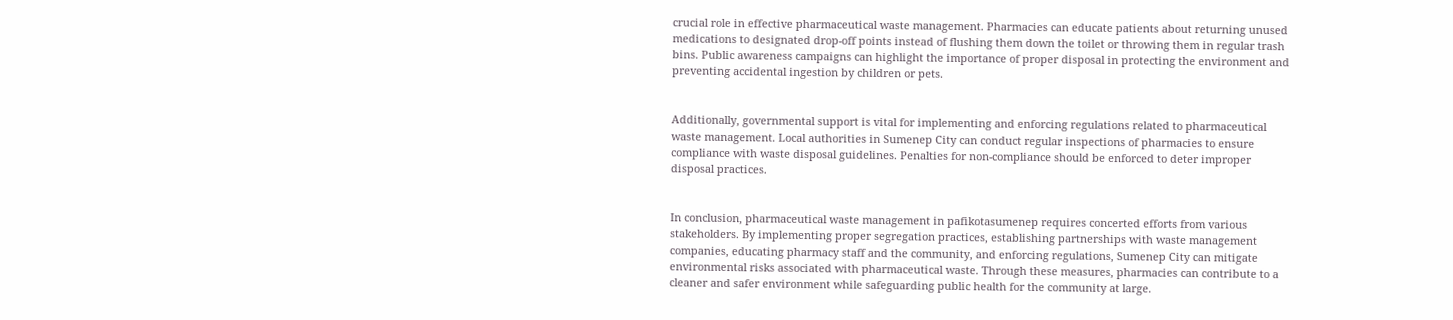crucial role in effective pharmaceutical waste management. Pharmacies can educate patients about returning unused medications to designated drop-off points instead of flushing them down the toilet or throwing them in regular trash bins. Public awareness campaigns can highlight the importance of proper disposal in protecting the environment and preventing accidental ingestion by children or pets.


Additionally, governmental support is vital for implementing and enforcing regulations related to pharmaceutical waste management. Local authorities in Sumenep City can conduct regular inspections of pharmacies to ensure compliance with waste disposal guidelines. Penalties for non-compliance should be enforced to deter improper disposal practices.


In conclusion, pharmaceutical waste management in pafikotasumenep requires concerted efforts from various stakeholders. By implementing proper segregation practices, establishing partnerships with waste management companies, educating pharmacy staff and the community, and enforcing regulations, Sumenep City can mitigate environmental risks associated with pharmaceutical waste. Through these measures, pharmacies can contribute to a cleaner and safer environment while safeguarding public health for the community at large.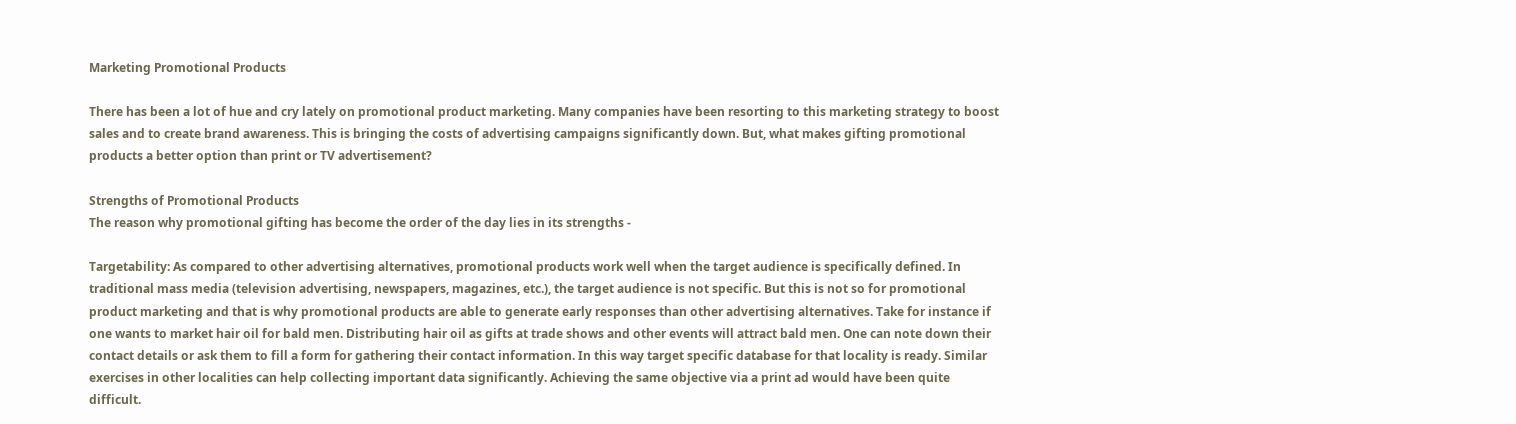Marketing Promotional Products

There has been a lot of hue and cry lately on promotional product marketing. Many companies have been resorting to this marketing strategy to boost sales and to create brand awareness. This is bringing the costs of advertising campaigns significantly down. But, what makes gifting promotional products a better option than print or TV advertisement?

Strengths of Promotional Products
The reason why promotional gifting has become the order of the day lies in its strengths -

Targetability: As compared to other advertising alternatives, promotional products work well when the target audience is specifically defined. In traditional mass media (television advertising, newspapers, magazines, etc.), the target audience is not specific. But this is not so for promotional product marketing and that is why promotional products are able to generate early responses than other advertising alternatives. Take for instance if one wants to market hair oil for bald men. Distributing hair oil as gifts at trade shows and other events will attract bald men. One can note down their contact details or ask them to fill a form for gathering their contact information. In this way target specific database for that locality is ready. Similar exercises in other localities can help collecting important data significantly. Achieving the same objective via a print ad would have been quite difficult.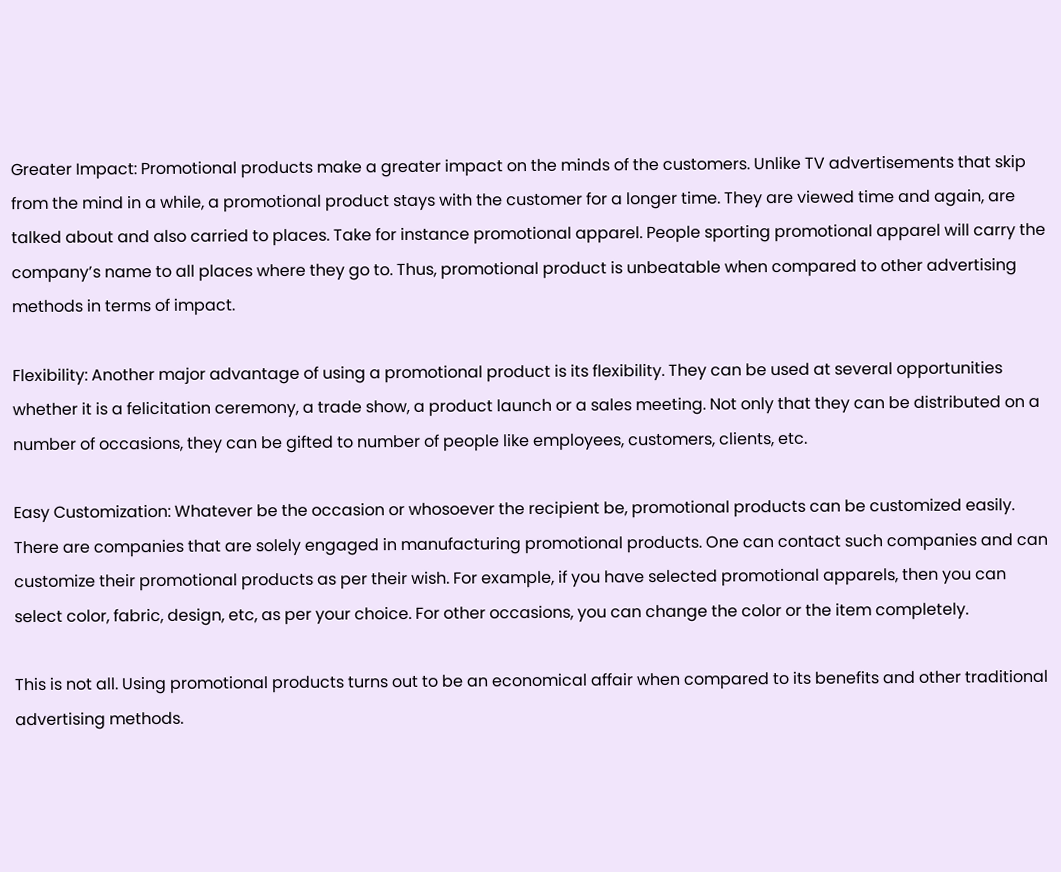Greater Impact: Promotional products make a greater impact on the minds of the customers. Unlike TV advertisements that skip from the mind in a while, a promotional product stays with the customer for a longer time. They are viewed time and again, are talked about and also carried to places. Take for instance promotional apparel. People sporting promotional apparel will carry the company’s name to all places where they go to. Thus, promotional product is unbeatable when compared to other advertising methods in terms of impact.

Flexibility: Another major advantage of using a promotional product is its flexibility. They can be used at several opportunities whether it is a felicitation ceremony, a trade show, a product launch or a sales meeting. Not only that they can be distributed on a number of occasions, they can be gifted to number of people like employees, customers, clients, etc.

Easy Customization: Whatever be the occasion or whosoever the recipient be, promotional products can be customized easily. There are companies that are solely engaged in manufacturing promotional products. One can contact such companies and can customize their promotional products as per their wish. For example, if you have selected promotional apparels, then you can select color, fabric, design, etc, as per your choice. For other occasions, you can change the color or the item completely.

This is not all. Using promotional products turns out to be an economical affair when compared to its benefits and other traditional advertising methods.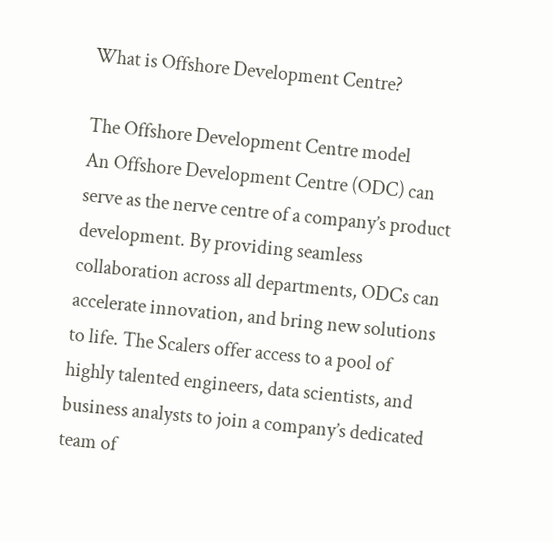What is Offshore Development Centre?

The Offshore Development Centre model
An Offshore Development Centre (ODC) can serve as the nerve centre of a company’s product development. By providing seamless collaboration across all departments, ODCs can accelerate innovation, and bring new solutions to life. The Scalers offer access to a pool of highly talented engineers, data scientists, and business analysts to join a company’s dedicated team of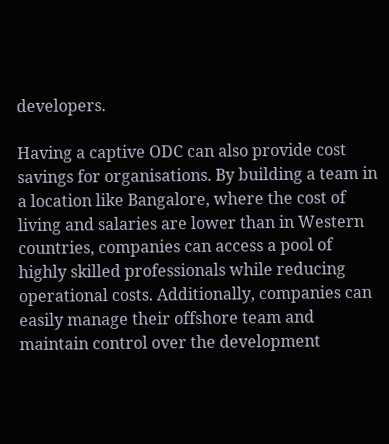developers.

Having a captive ODC can also provide cost savings for organisations. By building a team in a location like Bangalore, where the cost of living and salaries are lower than in Western countries, companies can access a pool of highly skilled professionals while reducing operational costs. Additionally, companies can easily manage their offshore team and maintain control over the development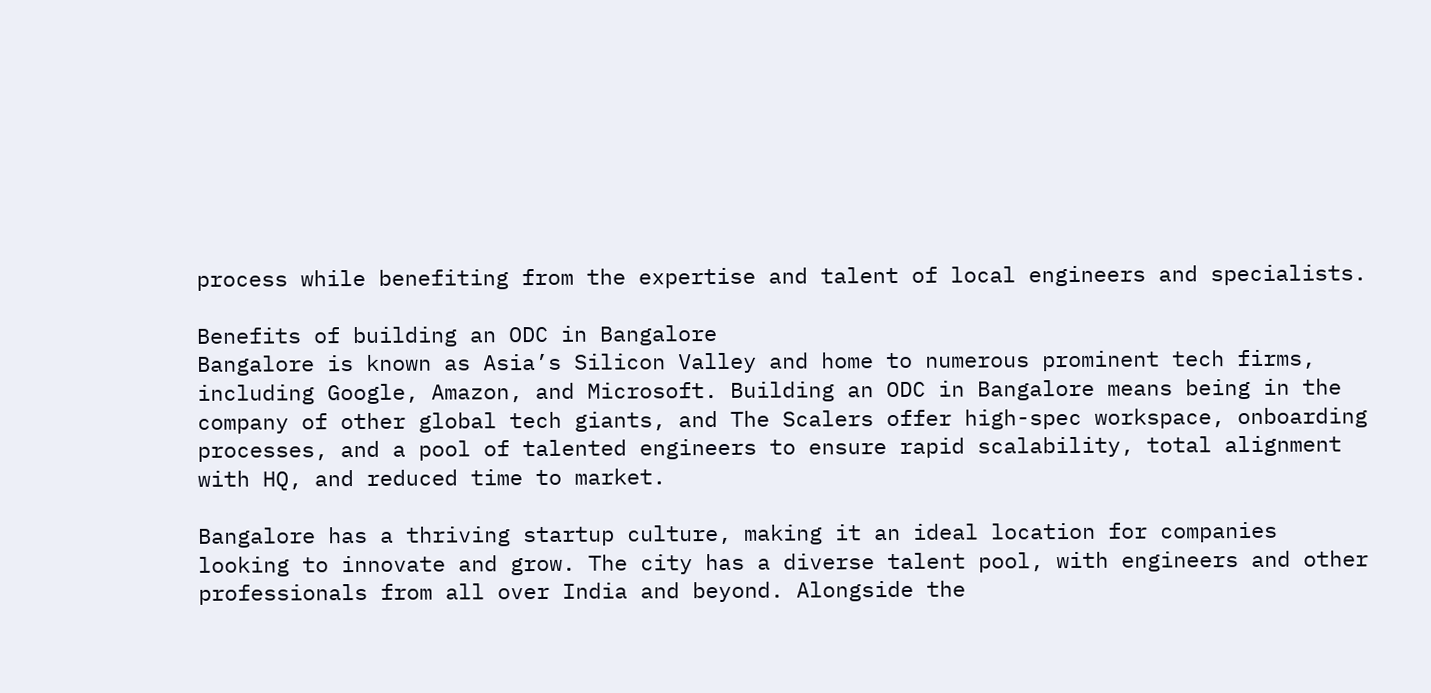process while benefiting from the expertise and talent of local engineers and specialists.

Benefits of building an ODC in Bangalore
Bangalore is known as Asia’s Silicon Valley and home to numerous prominent tech firms, including Google, Amazon, and Microsoft. Building an ODC in Bangalore means being in the company of other global tech giants, and The Scalers offer high-spec workspace, onboarding processes, and a pool of talented engineers to ensure rapid scalability, total alignment with HQ, and reduced time to market.

Bangalore has a thriving startup culture, making it an ideal location for companies looking to innovate and grow. The city has a diverse talent pool, with engineers and other professionals from all over India and beyond. Alongside the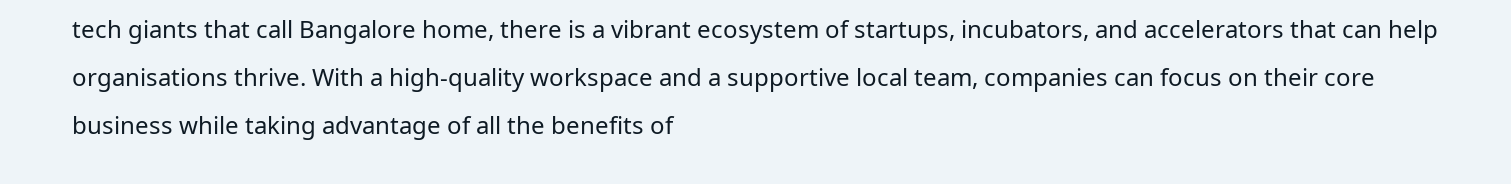tech giants that call Bangalore home, there is a vibrant ecosystem of startups, incubators, and accelerators that can help organisations thrive. With a high-quality workspace and a supportive local team, companies can focus on their core business while taking advantage of all the benefits of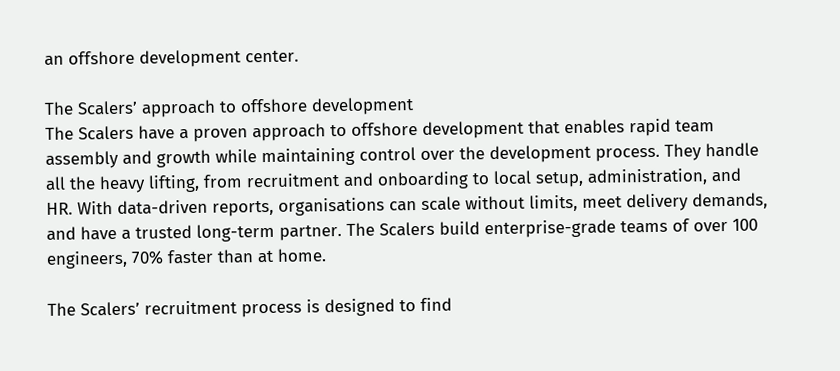an offshore development center.

The Scalers’ approach to offshore development
The Scalers have a proven approach to offshore development that enables rapid team assembly and growth while maintaining control over the development process. They handle all the heavy lifting, from recruitment and onboarding to local setup, administration, and HR. With data-driven reports, organisations can scale without limits, meet delivery demands, and have a trusted long-term partner. The Scalers build enterprise-grade teams of over 100 engineers, 70% faster than at home.

The Scalers’ recruitment process is designed to find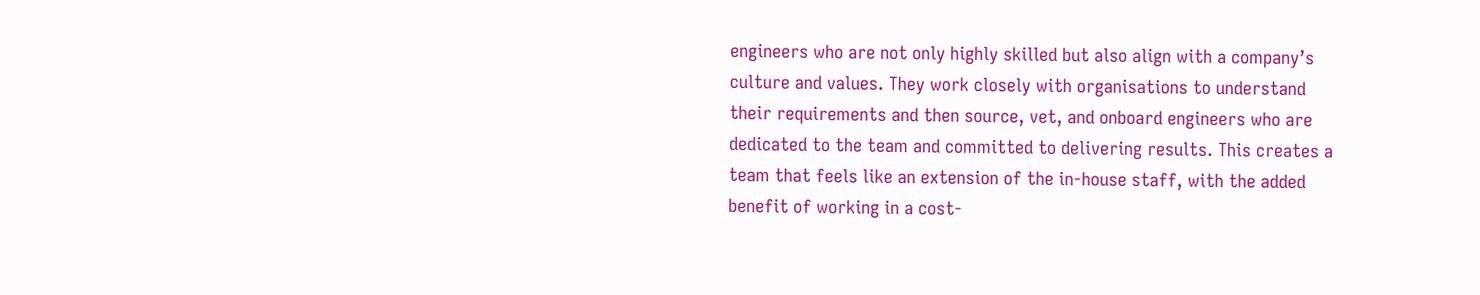engineers who are not only highly skilled but also align with a company’s culture and values. They work closely with organisations to understand their requirements and then source, vet, and onboard engineers who are dedicated to the team and committed to delivering results. This creates a team that feels like an extension of the in-house staff, with the added benefit of working in a cost-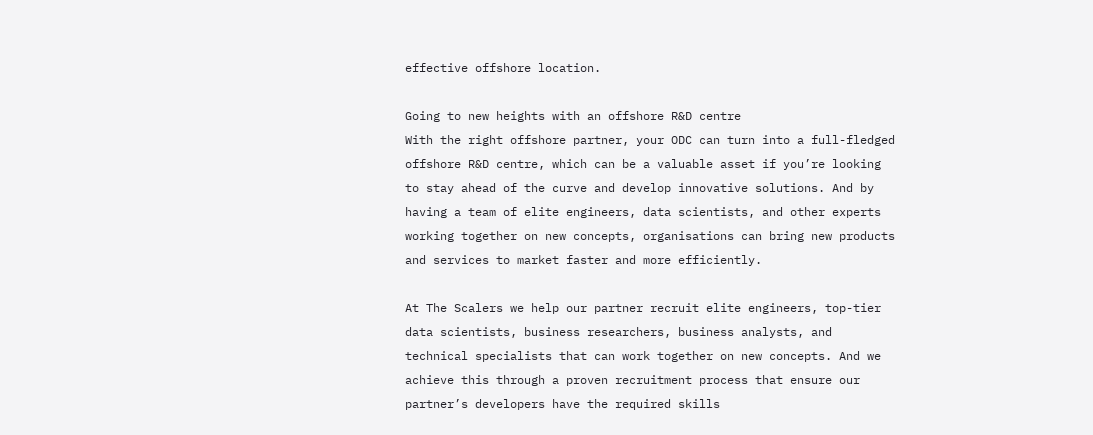effective offshore location.

Going to new heights with an offshore R&D centre
With the right offshore partner, your ODC can turn into a full-fledged offshore R&D centre, which can be a valuable asset if you’re looking to stay ahead of the curve and develop innovative solutions. And by having a team of elite engineers, data scientists, and other experts working together on new concepts, organisations can bring new products and services to market faster and more efficiently.

At The Scalers we help our partner recruit elite engineers, top-tier data scientists, business researchers, business analysts, and technical specialists that can work together on new concepts. And we achieve this through a proven recruitment process that ensure our partner’s developers have the required skills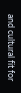and cultural fit for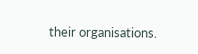their organisations.